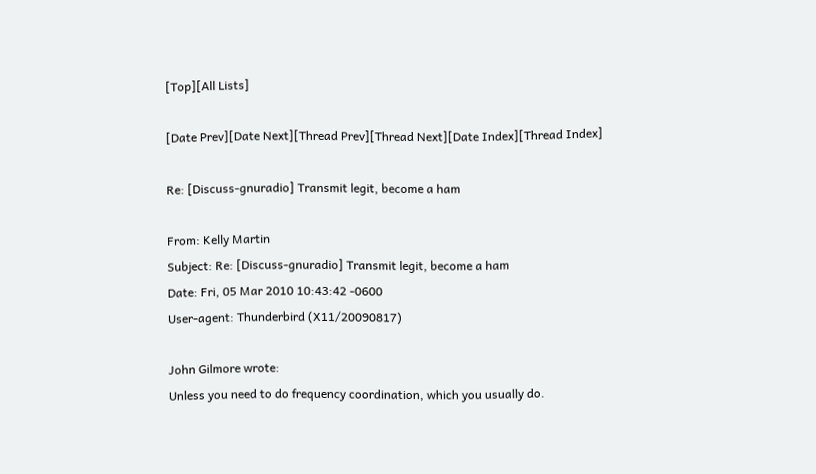[Top][All Lists]

[Date Prev][Date Next][Thread Prev][Thread Next][Date Index][Thread Index]

Re: [Discuss-gnuradio] Transmit legit, become a ham

From: Kelly Martin
Subject: Re: [Discuss-gnuradio] Transmit legit, become a ham
Date: Fri, 05 Mar 2010 10:43:42 -0600
User-agent: Thunderbird (X11/20090817)

John Gilmore wrote:
Unless you need to do frequency coordination, which you usually do.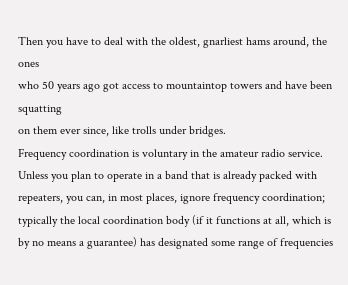Then you have to deal with the oldest, gnarliest hams around, the ones
who 50 years ago got access to mountaintop towers and have been squatting
on them ever since, like trolls under bridges.
Frequency coordination is voluntary in the amateur radio service. Unless you plan to operate in a band that is already packed with repeaters, you can, in most places, ignore frequency coordination; typically the local coordination body (if it functions at all, which is by no means a guarantee) has designated some range of frequencies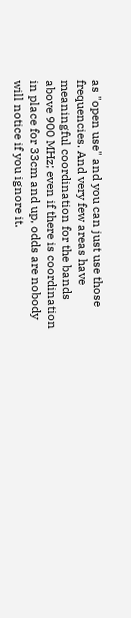as "open use" and you can just use those frequencies. And very few areas have meaningful coordination for the bands above 900 MHz; even if there is coordination in place for 33cm and up, odds are nobody will notice if you ignore it.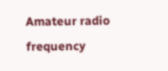Amateur radio frequency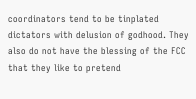coordinators tend to be tinplated dictators with delusion of godhood. They also do not have the blessing of the FCC that they like to pretend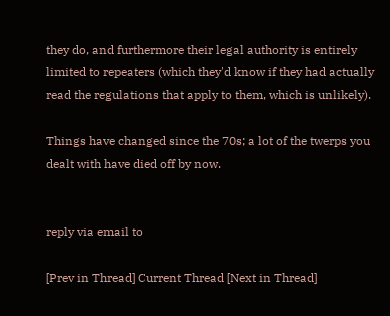they do, and furthermore their legal authority is entirely limited to repeaters (which they'd know if they had actually read the regulations that apply to them, which is unlikely).

Things have changed since the 70s; a lot of the twerps you dealt with have died off by now.


reply via email to

[Prev in Thread] Current Thread [Next in Thread]